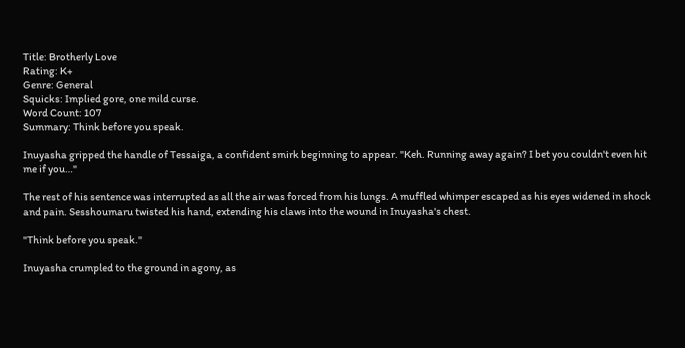Title: Brotherly Love
Rating: K+
Genre: General
Squicks: Implied gore, one mild curse.
Word Count: 107
Summary: Think before you speak.

Inuyasha gripped the handle of Tessaiga, a confident smirk beginning to appear. "Keh. Running away again? I bet you couldn't even hit me if you…"

The rest of his sentence was interrupted as all the air was forced from his lungs. A muffled whimper escaped as his eyes widened in shock and pain. Sesshoumaru twisted his hand, extending his claws into the wound in Inuyasha's chest.

"Think before you speak."

Inuyasha crumpled to the ground in agony, as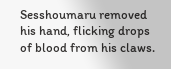Sesshoumaru removed his hand, flicking drops of blood from his claws.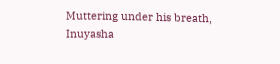Muttering under his breath, Inuyasha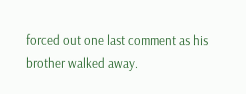forced out one last comment as his brother walked away.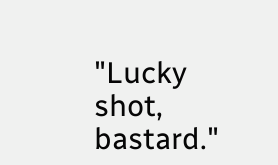"Lucky shot, bastard."